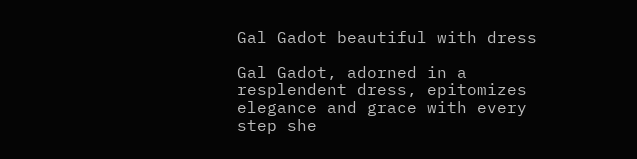Gal Gadot beautiful with dress

Gal Gadot, adorned in a resplendent dress, epitomizes elegance and grace with every step she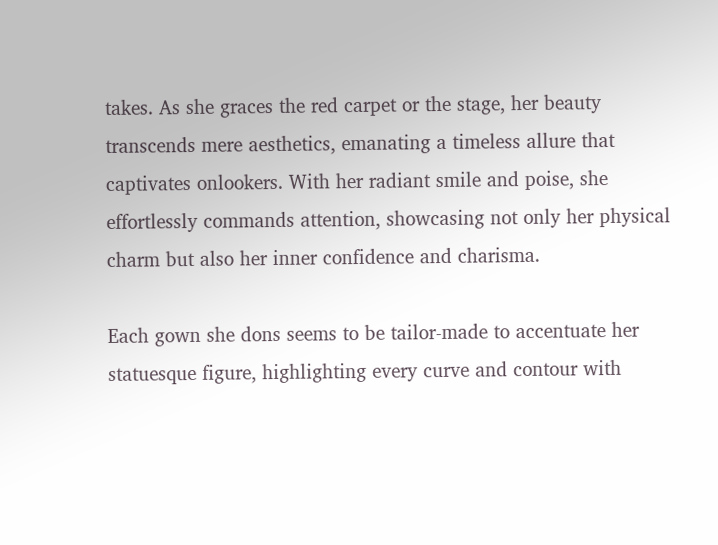takes. As she graces the red carpet or the stage, her beauty transcends mere aesthetics, emanating a timeless allure that captivates onlookers. With her radiant smile and poise, she effortlessly commands attention, showcasing not only her physical charm but also her inner confidence and charisma.

Each gown she dons seems to be tailor-made to accentuate her statuesque figure, highlighting every curve and contour with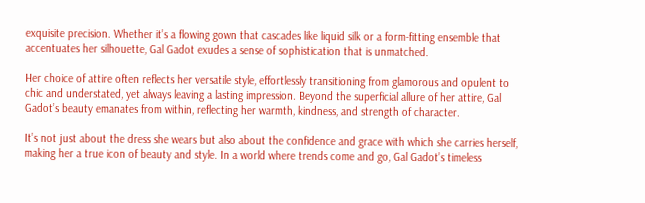exquisite precision. Whether it’s a flowing gown that cascades like liquid silk or a form-fitting ensemble that accentuates her silhouette, Gal Gadot exudes a sense of sophistication that is unmatched.

Her choice of attire often reflects her versatile style, effortlessly transitioning from glamorous and opulent to chic and understated, yet always leaving a lasting impression. Beyond the superficial allure of her attire, Gal Gadot’s beauty emanates from within, reflecting her warmth, kindness, and strength of character.

It’s not just about the dress she wears but also about the confidence and grace with which she carries herself, making her a true icon of beauty and style. In a world where trends come and go, Gal Gadot’s timeless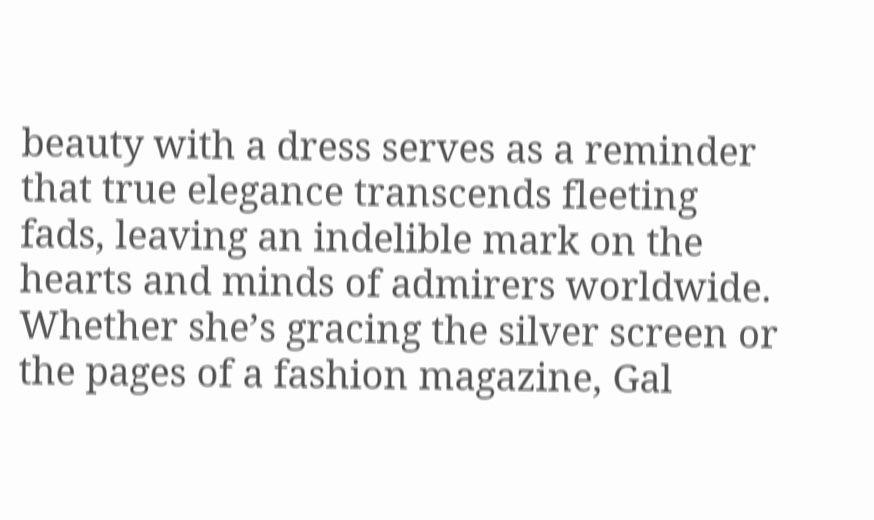beauty with a dress serves as a reminder that true elegance transcends fleeting fads, leaving an indelible mark on the hearts and minds of admirers worldwide. Whether she’s gracing the silver screen or the pages of a fashion magazine, Gal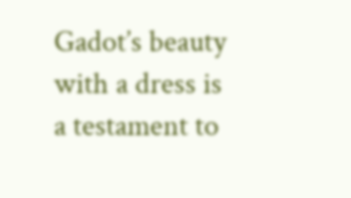Gadot’s beauty with a dress is a testament to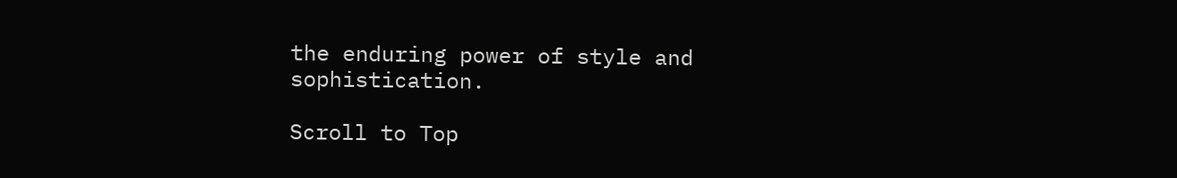the enduring power of style and sophistication.

Scroll to Top